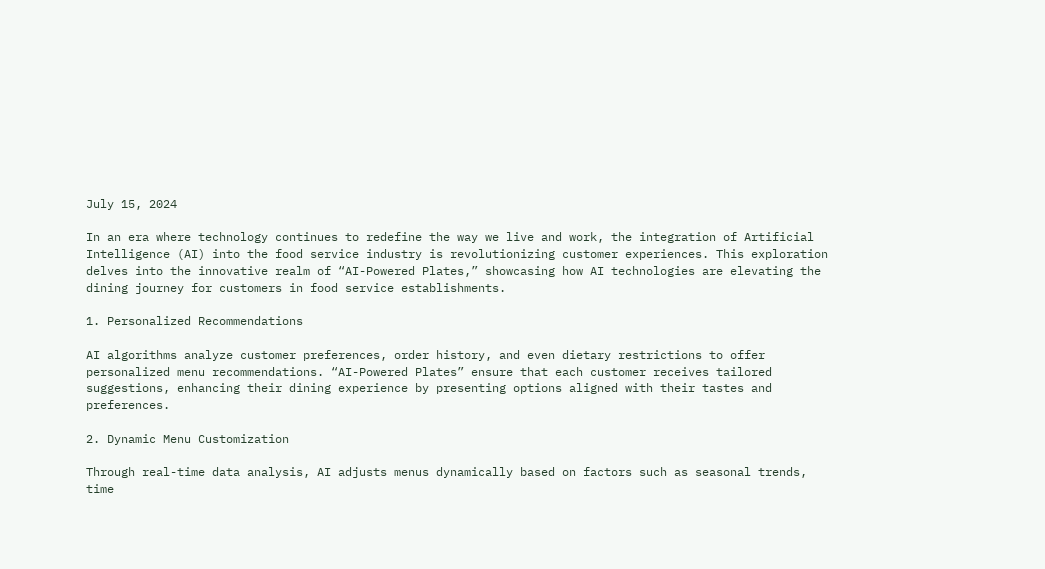July 15, 2024

In an era where technology continues to redefine the way we live and work, the integration of Artificial Intelligence (AI) into the food service industry is revolutionizing customer experiences. This exploration delves into the innovative realm of “AI-Powered Plates,” showcasing how AI technologies are elevating the dining journey for customers in food service establishments.

1. Personalized Recommendations

AI algorithms analyze customer preferences, order history, and even dietary restrictions to offer personalized menu recommendations. “AI-Powered Plates” ensure that each customer receives tailored suggestions, enhancing their dining experience by presenting options aligned with their tastes and preferences.

2. Dynamic Menu Customization

Through real-time data analysis, AI adjusts menus dynamically based on factors such as seasonal trends, time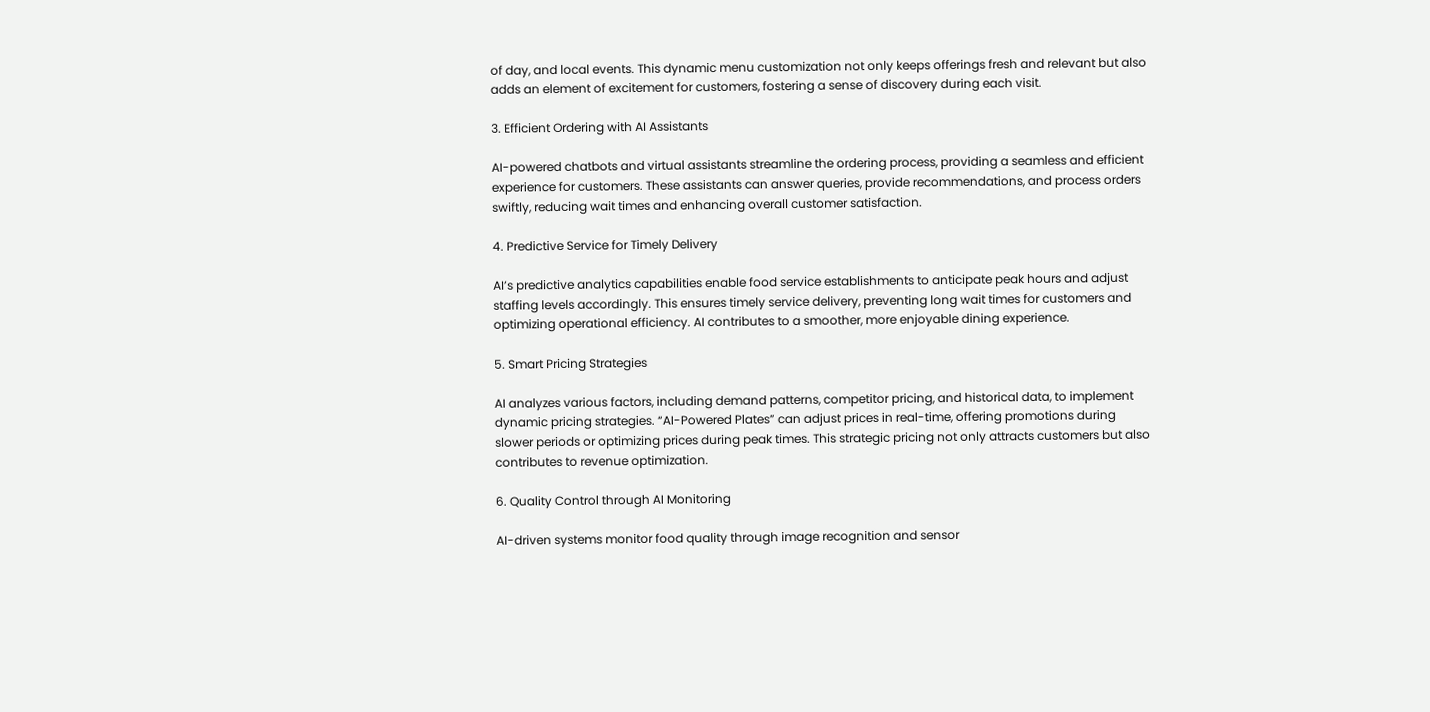of day, and local events. This dynamic menu customization not only keeps offerings fresh and relevant but also adds an element of excitement for customers, fostering a sense of discovery during each visit.

3. Efficient Ordering with AI Assistants

AI-powered chatbots and virtual assistants streamline the ordering process, providing a seamless and efficient experience for customers. These assistants can answer queries, provide recommendations, and process orders swiftly, reducing wait times and enhancing overall customer satisfaction.

4. Predictive Service for Timely Delivery

AI’s predictive analytics capabilities enable food service establishments to anticipate peak hours and adjust staffing levels accordingly. This ensures timely service delivery, preventing long wait times for customers and optimizing operational efficiency. AI contributes to a smoother, more enjoyable dining experience.

5. Smart Pricing Strategies

AI analyzes various factors, including demand patterns, competitor pricing, and historical data, to implement dynamic pricing strategies. “AI-Powered Plates” can adjust prices in real-time, offering promotions during slower periods or optimizing prices during peak times. This strategic pricing not only attracts customers but also contributes to revenue optimization.

6. Quality Control through AI Monitoring

AI-driven systems monitor food quality through image recognition and sensor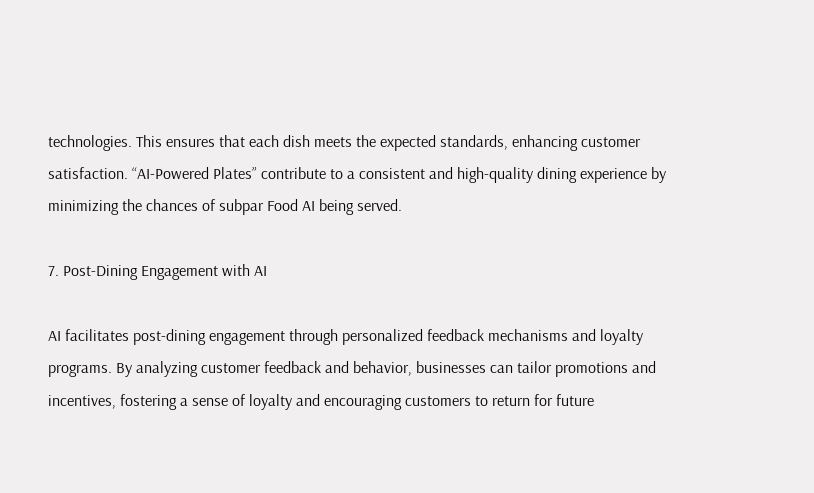technologies. This ensures that each dish meets the expected standards, enhancing customer satisfaction. “AI-Powered Plates” contribute to a consistent and high-quality dining experience by minimizing the chances of subpar Food AI being served.

7. Post-Dining Engagement with AI

AI facilitates post-dining engagement through personalized feedback mechanisms and loyalty programs. By analyzing customer feedback and behavior, businesses can tailor promotions and incentives, fostering a sense of loyalty and encouraging customers to return for future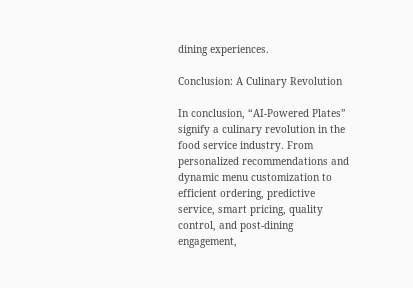dining experiences.

Conclusion: A Culinary Revolution

In conclusion, “AI-Powered Plates” signify a culinary revolution in the food service industry. From personalized recommendations and dynamic menu customization to efficient ordering, predictive service, smart pricing, quality control, and post-dining engagement,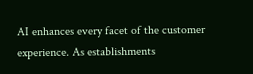AI enhances every facet of the customer experience. As establishments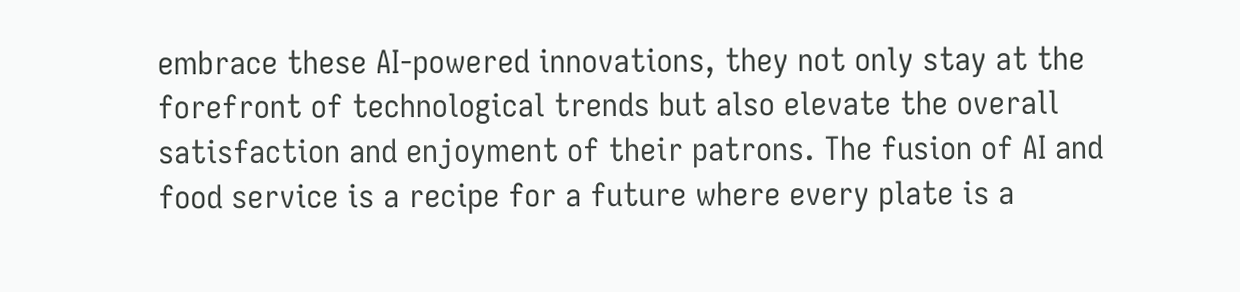embrace these AI-powered innovations, they not only stay at the forefront of technological trends but also elevate the overall satisfaction and enjoyment of their patrons. The fusion of AI and food service is a recipe for a future where every plate is a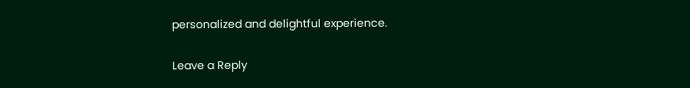personalized and delightful experience.

Leave a Reply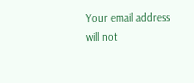Your email address will not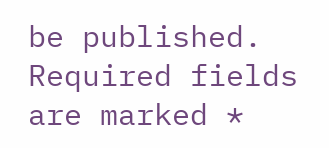be published. Required fields are marked *